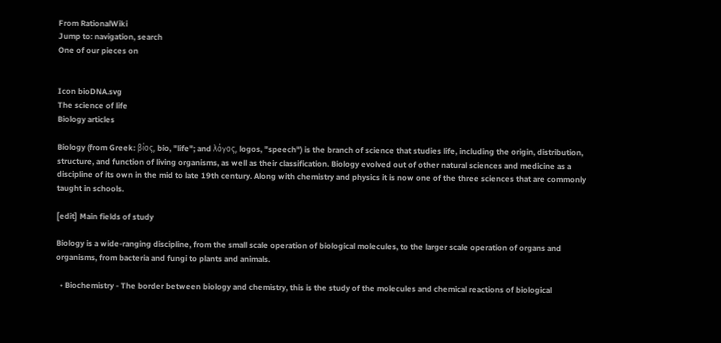From RationalWiki
Jump to: navigation, search
One of our pieces on


Icon bioDNA.svg
The science of life
Biology articles

Biology (from Greek: βίος, bio, "life"; and λόγος, logos, "speech") is the branch of science that studies life, including the origin, distribution, structure, and function of living organisms, as well as their classification. Biology evolved out of other natural sciences and medicine as a discipline of its own in the mid to late 19th century. Along with chemistry and physics it is now one of the three sciences that are commonly taught in schools.

[edit] Main fields of study

Biology is a wide-ranging discipline, from the small scale operation of biological molecules, to the larger scale operation of organs and organisms, from bacteria and fungi to plants and animals.

  • Biochemistry - The border between biology and chemistry, this is the study of the molecules and chemical reactions of biological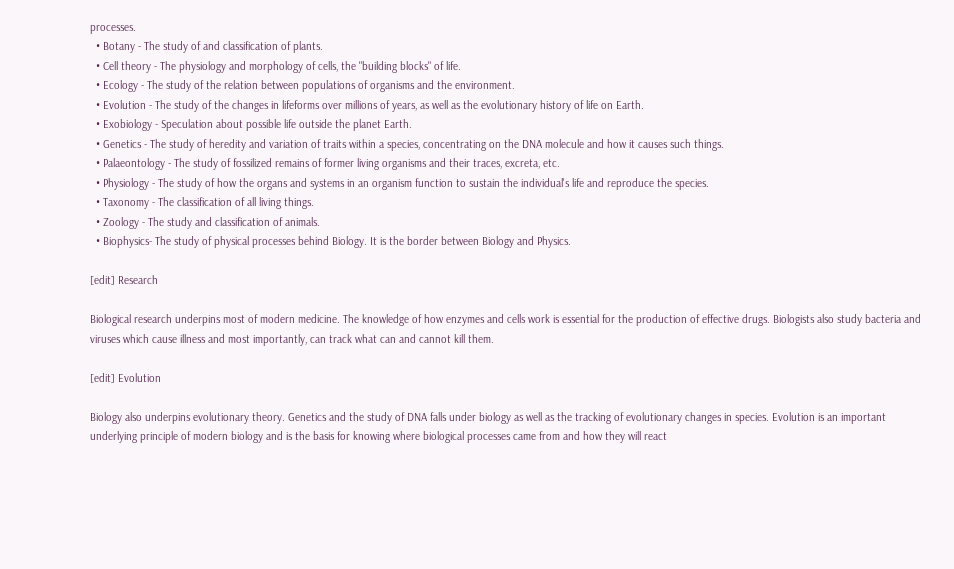processes.
  • Botany - The study of and classification of plants.
  • Cell theory - The physiology and morphology of cells, the "building blocks" of life.
  • Ecology - The study of the relation between populations of organisms and the environment.
  • Evolution - The study of the changes in lifeforms over millions of years, as well as the evolutionary history of life on Earth.
  • Exobiology - Speculation about possible life outside the planet Earth.
  • Genetics - The study of heredity and variation of traits within a species, concentrating on the DNA molecule and how it causes such things.
  • Palaeontology - The study of fossilized remains of former living organisms and their traces, excreta, etc.
  • Physiology - The study of how the organs and systems in an organism function to sustain the individual's life and reproduce the species.
  • Taxonomy - The classification of all living things.
  • Zoology - The study and classification of animals.
  • Biophysics- The study of physical processes behind Biology. It is the border between Biology and Physics.

[edit] Research

Biological research underpins most of modern medicine. The knowledge of how enzymes and cells work is essential for the production of effective drugs. Biologists also study bacteria and viruses which cause illness and most importantly, can track what can and cannot kill them.

[edit] Evolution

Biology also underpins evolutionary theory. Genetics and the study of DNA falls under biology as well as the tracking of evolutionary changes in species. Evolution is an important underlying principle of modern biology and is the basis for knowing where biological processes came from and how they will react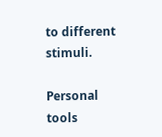to different stimuli.

Personal tools